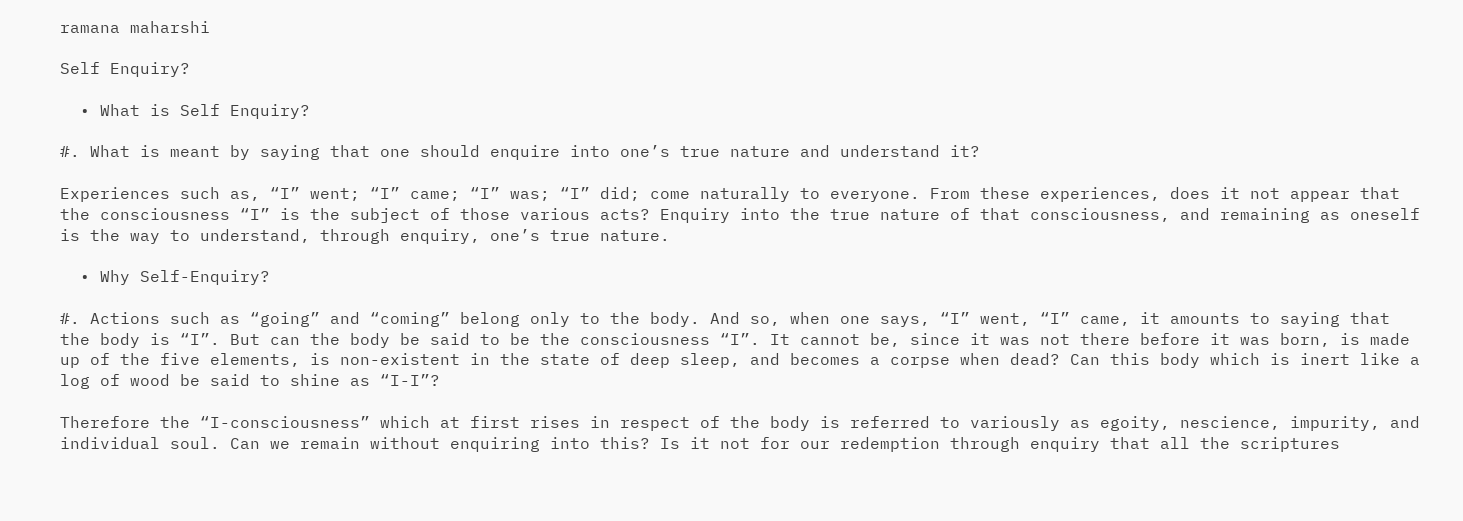ramana maharshi

Self Enquiry?

  • What is Self Enquiry?

#. What is meant by saying that one should enquire into one’s true nature and understand it?

Experiences such as, “I” went; “I” came; “I” was; “I” did; come naturally to everyone. From these experiences, does it not appear that the consciousness “I” is the subject of those various acts? Enquiry into the true nature of that consciousness, and remaining as oneself is the way to understand, through enquiry, one’s true nature.

  • Why Self-Enquiry?

#. Actions such as “going” and “coming” belong only to the body. And so, when one says, “I” went, “I” came, it amounts to saying that the body is “I”. But can the body be said to be the consciousness “I”. It cannot be, since it was not there before it was born, is made up of the five elements, is non-existent in the state of deep sleep, and becomes a corpse when dead? Can this body which is inert like a log of wood be said to shine as “I-I”?

Therefore the “I-consciousness” which at first rises in respect of the body is referred to variously as egoity, nescience, impurity, and individual soul. Can we remain without enquiring into this? Is it not for our redemption through enquiry that all the scriptures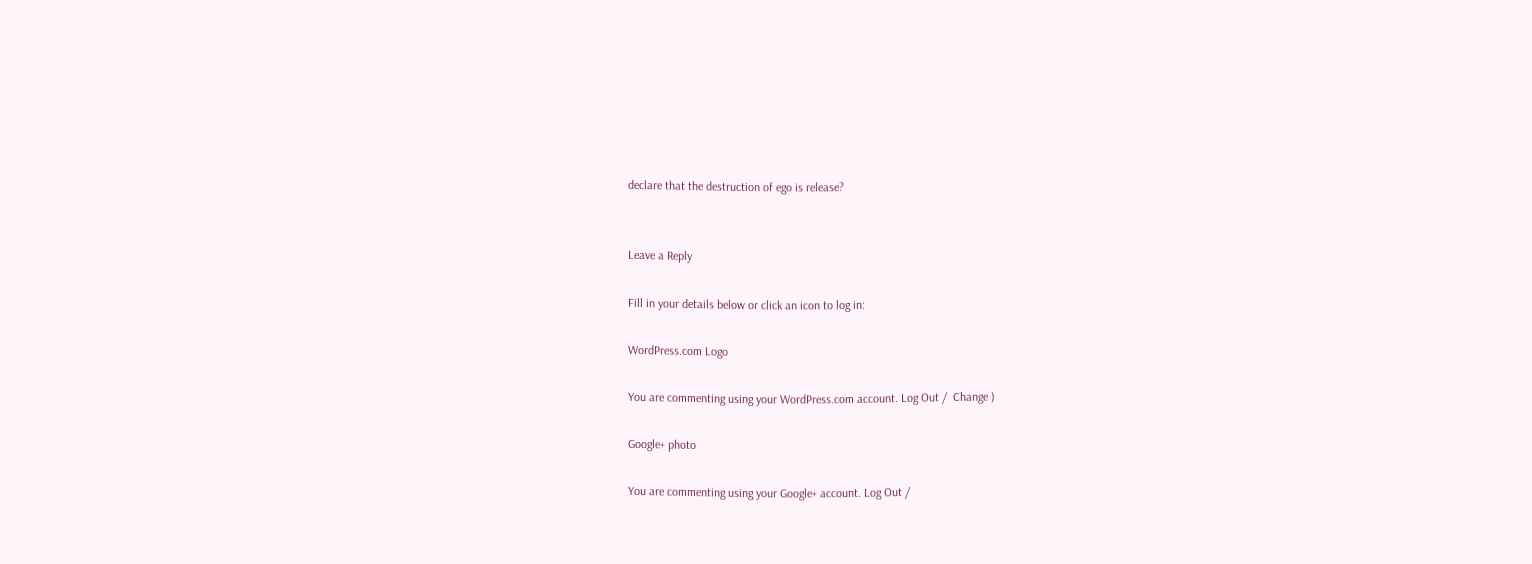declare that the destruction of ego is release?


Leave a Reply

Fill in your details below or click an icon to log in:

WordPress.com Logo

You are commenting using your WordPress.com account. Log Out /  Change )

Google+ photo

You are commenting using your Google+ account. Log Out /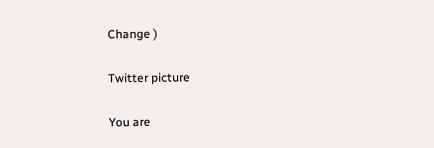Change )

Twitter picture

You are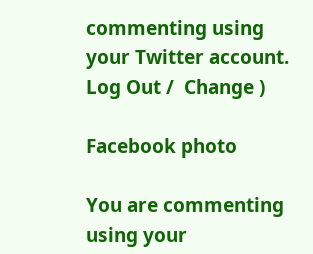commenting using your Twitter account. Log Out /  Change )

Facebook photo

You are commenting using your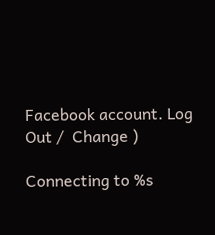Facebook account. Log Out /  Change )

Connecting to %s